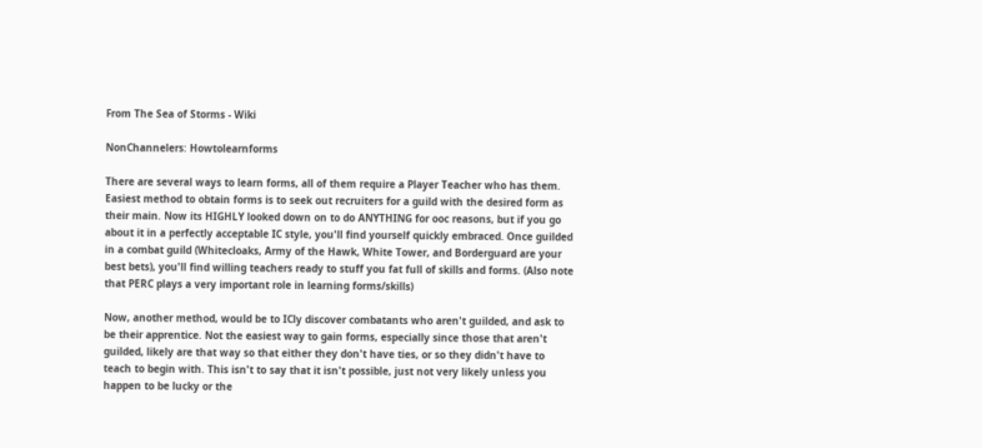From The Sea of Storms - Wiki

NonChannelers: Howtolearnforms

There are several ways to learn forms, all of them require a Player Teacher who has them.
Easiest method to obtain forms is to seek out recruiters for a guild with the desired form as their main. Now its HIGHLY looked down on to do ANYTHING for ooc reasons, but if you go about it in a perfectly acceptable IC style, you'll find yourself quickly embraced. Once guilded in a combat guild (Whitecloaks, Army of the Hawk, White Tower, and Borderguard are your best bets), you'll find willing teachers ready to stuff you fat full of skills and forms. (Also note that PERC plays a very important role in learning forms/skills)

Now, another method, would be to ICly discover combatants who aren't guilded, and ask to be their apprentice. Not the easiest way to gain forms, especially since those that aren't guilded, likely are that way so that either they don't have ties, or so they didn't have to teach to begin with. This isn't to say that it isn't possible, just not very likely unless you happen to be lucky or the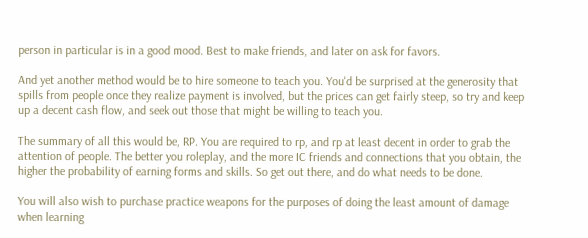person in particular is in a good mood. Best to make friends, and later on ask for favors.

And yet another method would be to hire someone to teach you. You'd be surprised at the generosity that spills from people once they realize payment is involved, but the prices can get fairly steep, so try and keep up a decent cash flow, and seek out those that might be willing to teach you.

The summary of all this would be, RP. You are required to rp, and rp at least decent in order to grab the attention of people. The better you roleplay, and the more IC friends and connections that you obtain, the higher the probability of earning forms and skills. So get out there, and do what needs to be done.

You will also wish to purchase practice weapons for the purposes of doing the least amount of damage when learning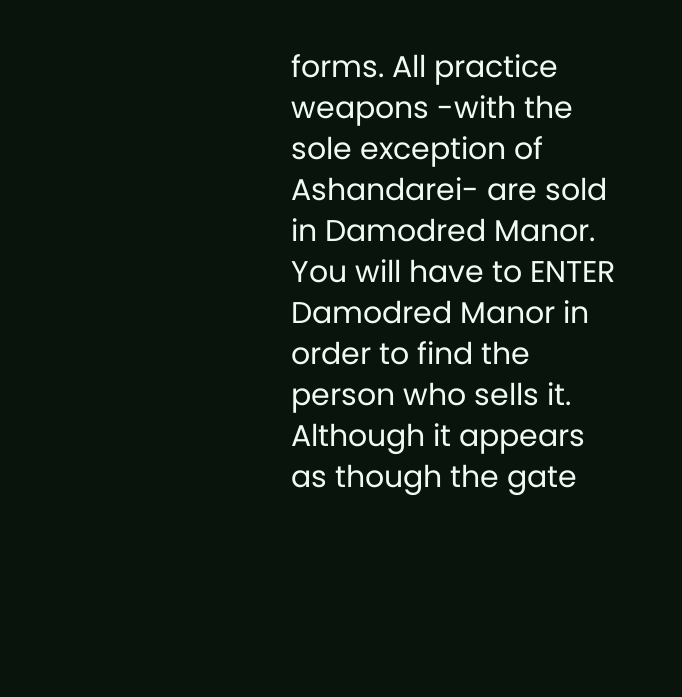forms. All practice weapons -with the sole exception of Ashandarei- are sold in Damodred Manor. You will have to ENTER Damodred Manor in order to find the person who sells it. Although it appears as though the gate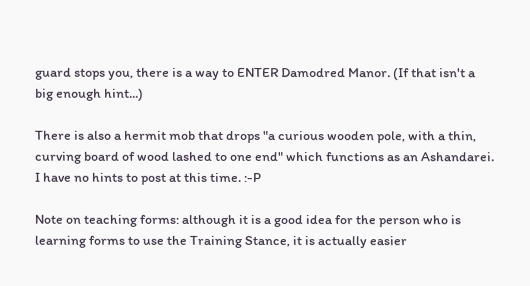guard stops you, there is a way to ENTER Damodred Manor. (If that isn't a big enough hint...)

There is also a hermit mob that drops "a curious wooden pole, with a thin, curving board of wood lashed to one end" which functions as an Ashandarei. I have no hints to post at this time. :-P

Note on teaching forms: although it is a good idea for the person who is learning forms to use the Training Stance, it is actually easier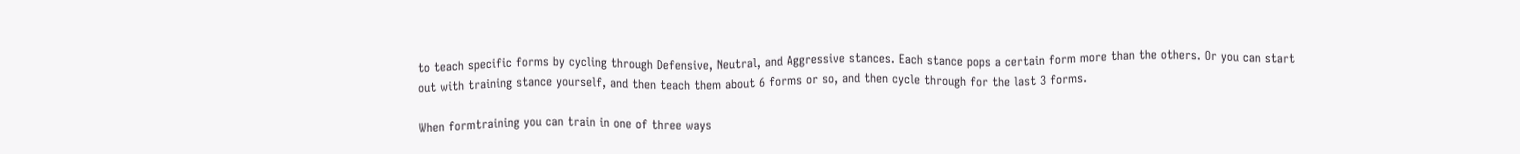to teach specific forms by cycling through Defensive, Neutral, and Aggressive stances. Each stance pops a certain form more than the others. Or you can start out with training stance yourself, and then teach them about 6 forms or so, and then cycle through for the last 3 forms.

When formtraining you can train in one of three ways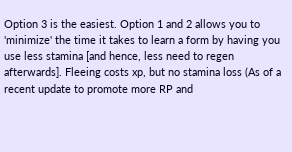Option 3 is the easiest. Option 1 and 2 allows you to 'minimize' the time it takes to learn a form by having you use less stamina [and hence, less need to regen afterwards]. Fleeing costs xp, but no stamina loss (As of a recent update to promote more RP and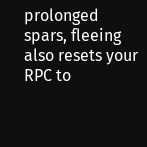prolonged spars, fleeing also resets your RPC to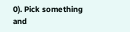0). Pick something and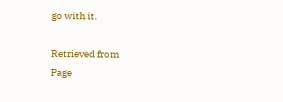go with it.

Retrieved from
Page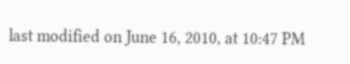last modified on June 16, 2010, at 10:47 PM